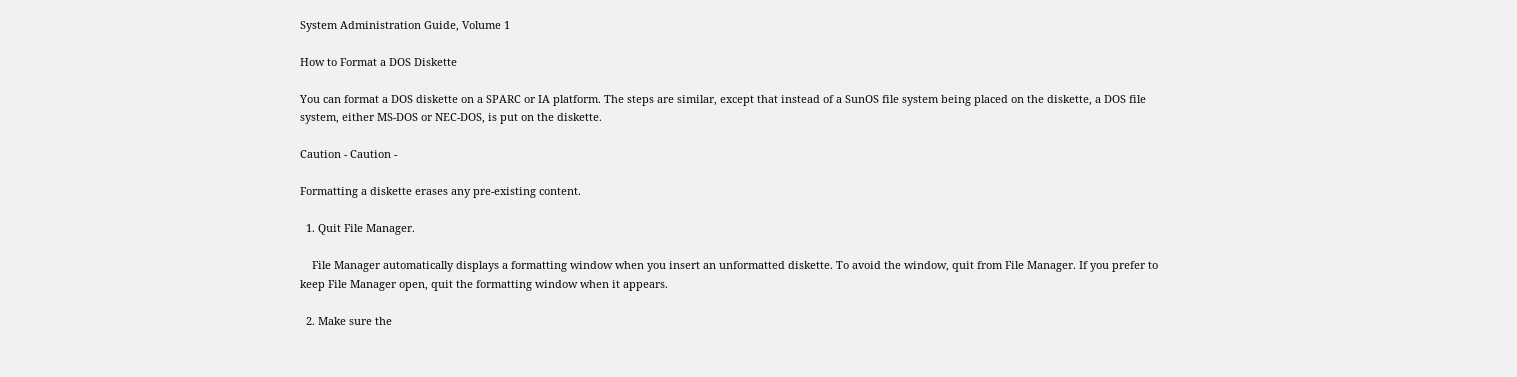System Administration Guide, Volume 1

How to Format a DOS Diskette

You can format a DOS diskette on a SPARC or IA platform. The steps are similar, except that instead of a SunOS file system being placed on the diskette, a DOS file system, either MS-DOS or NEC-DOS, is put on the diskette.

Caution - Caution -

Formatting a diskette erases any pre-existing content.

  1. Quit File Manager.

    File Manager automatically displays a formatting window when you insert an unformatted diskette. To avoid the window, quit from File Manager. If you prefer to keep File Manager open, quit the formatting window when it appears.

  2. Make sure the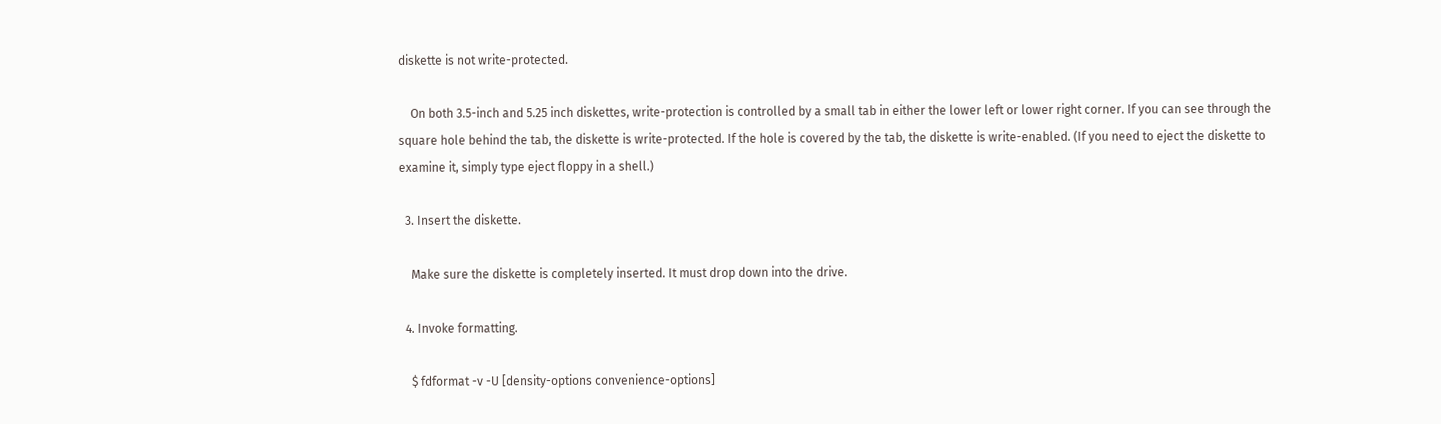diskette is not write-protected.

    On both 3.5-inch and 5.25 inch diskettes, write-protection is controlled by a small tab in either the lower left or lower right corner. If you can see through the square hole behind the tab, the diskette is write-protected. If the hole is covered by the tab, the diskette is write-enabled. (If you need to eject the diskette to examine it, simply type eject floppy in a shell.)

  3. Insert the diskette.

    Make sure the diskette is completely inserted. It must drop down into the drive.

  4. Invoke formatting.

    $ fdformat -v -U [density-options convenience-options]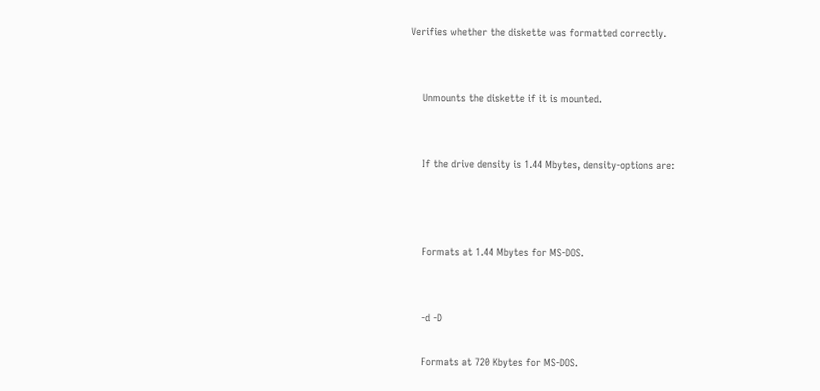Verifies whether the diskette was formatted correctly.


    Unmounts the diskette if it is mounted.


    If the drive density is 1.44 Mbytes, density-options are:



    Formats at 1.44 Mbytes for MS-DOS.


    -d -D

    Formats at 720 Kbytes for MS-DOS.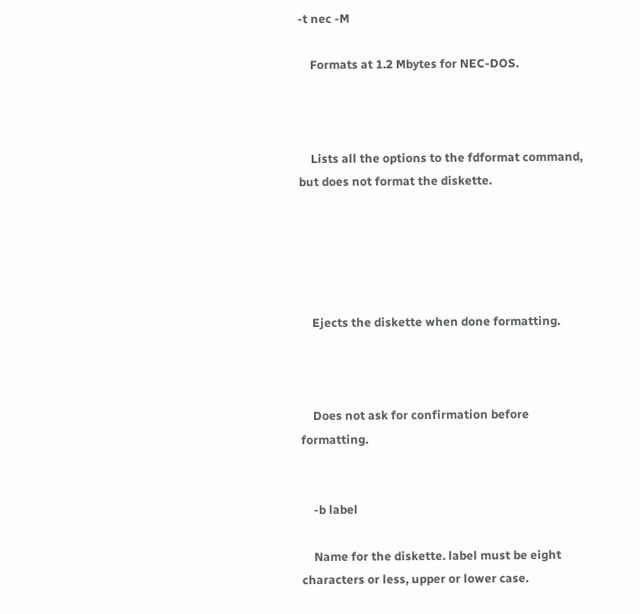-t nec -M

    Formats at 1.2 Mbytes for NEC-DOS.



    Lists all the options to the fdformat command, but does not format the diskette.





    Ejects the diskette when done formatting.



    Does not ask for confirmation before formatting.


    -b label

    Name for the diskette. label must be eight characters or less, upper or lower case.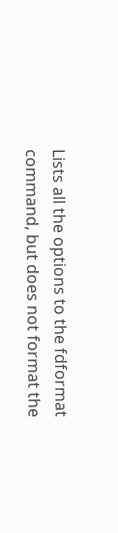Lists all the options to the fdformat command, but does not format the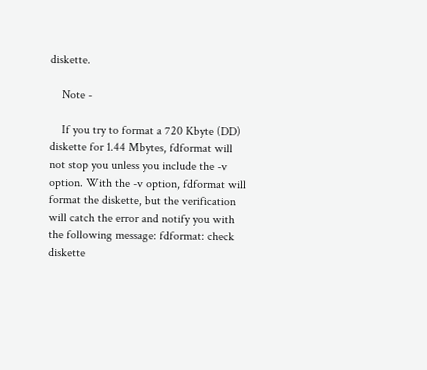diskette.

    Note -

    If you try to format a 720 Kbyte (DD) diskette for 1.44 Mbytes, fdformat will not stop you unless you include the -v option. With the -v option, fdformat will format the diskette, but the verification will catch the error and notify you with the following message: fdformat: check diskette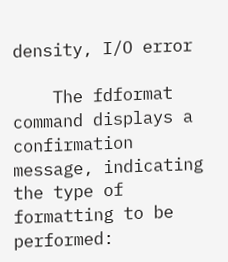density, I/O error

    The fdformat command displays a confirmation message, indicating the type of formatting to be performed: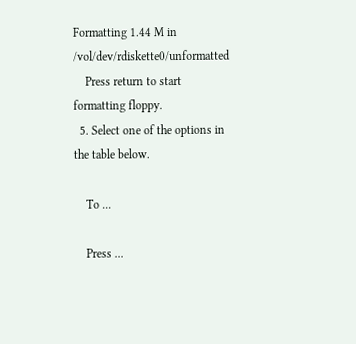Formatting 1.44 M in /vol/dev/rdiskette0/unformatted
    Press return to start formatting floppy.
  5. Select one of the options in the table below.

    To ...

    Press ...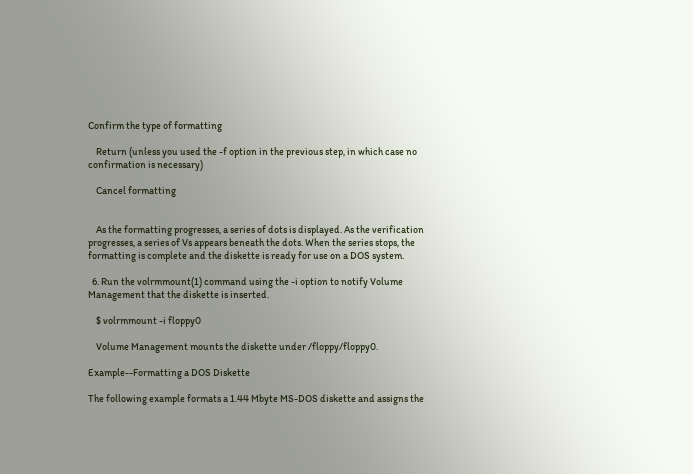Confirm the type of formatting

    Return (unless you used the -f option in the previous step, in which case no confirmation is necessary)

    Cancel formatting


    As the formatting progresses, a series of dots is displayed. As the verification progresses, a series of Vs appears beneath the dots. When the series stops, the formatting is complete and the diskette is ready for use on a DOS system.

  6. Run the volrmmount(1) command using the -i option to notify Volume Management that the diskette is inserted.

    $ volrmmount -i floppy0

    Volume Management mounts the diskette under /floppy/floppy0.

Example--Formatting a DOS Diskette

The following example formats a 1.44 Mbyte MS-DOS diskette and assigns the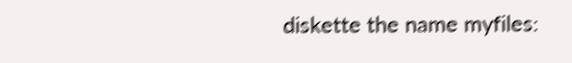diskette the name myfiles: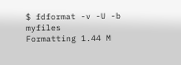$ fdformat -v -U -b myfiles
Formatting 1.44 M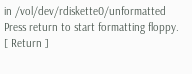in /vol/dev/rdiskette0/unformatted
Press return to start formatting floppy. [ Return ]